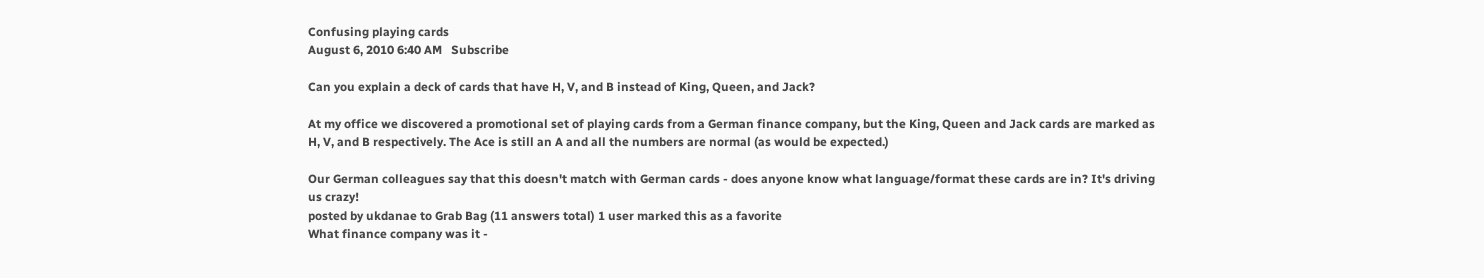Confusing playing cards
August 6, 2010 6:40 AM   Subscribe

Can you explain a deck of cards that have H, V, and B instead of King, Queen, and Jack?

At my office we discovered a promotional set of playing cards from a German finance company, but the King, Queen and Jack cards are marked as H, V, and B respectively. The Ace is still an A and all the numbers are normal (as would be expected.)

Our German colleagues say that this doesn't match with German cards - does anyone know what language/format these cards are in? It's driving us crazy!
posted by ukdanae to Grab Bag (11 answers total) 1 user marked this as a favorite
What finance company was it -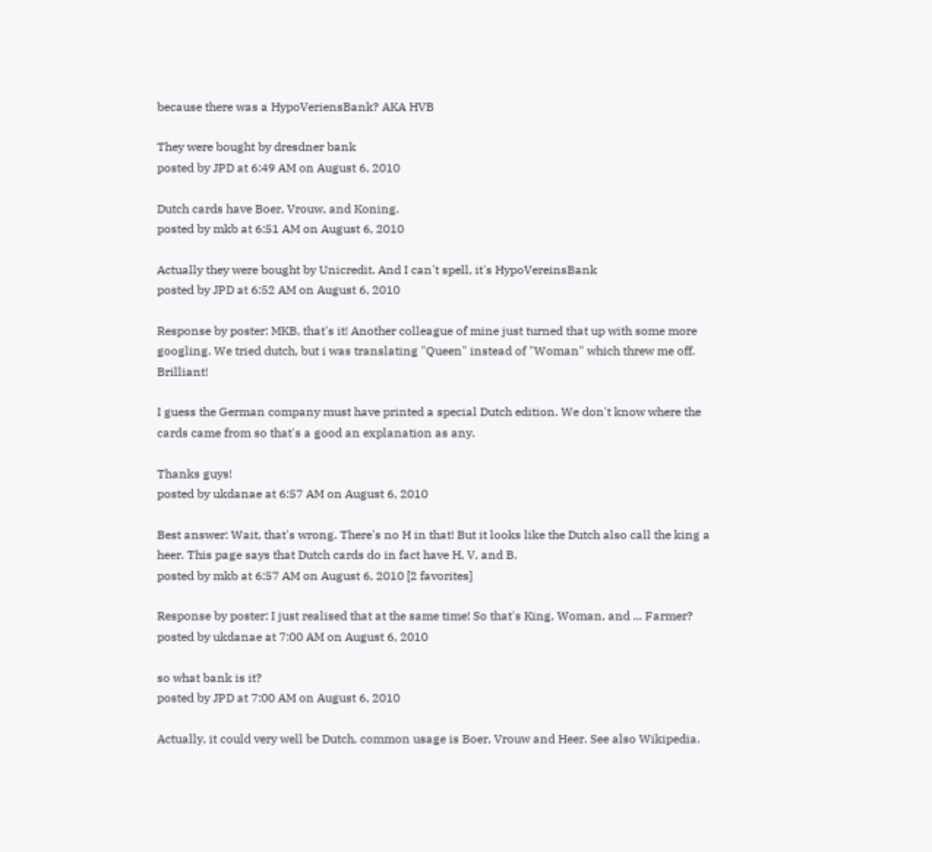because there was a HypoVeriensBank? AKA HVB

They were bought by dresdner bank
posted by JPD at 6:49 AM on August 6, 2010

Dutch cards have Boer, Vrouw, and Koning.
posted by mkb at 6:51 AM on August 6, 2010

Actually they were bought by Unicredit. And I can't spell, it's HypoVereinsBank
posted by JPD at 6:52 AM on August 6, 2010

Response by poster: MKB, that's it! Another colleague of mine just turned that up with some more googling. We tried dutch, but i was translating "Queen" instead of "Woman" which threw me off. Brilliant!

I guess the German company must have printed a special Dutch edition. We don't know where the cards came from so that's a good an explanation as any.

Thanks guys!
posted by ukdanae at 6:57 AM on August 6, 2010

Best answer: Wait, that's wrong. There's no H in that! But it looks like the Dutch also call the king a heer. This page says that Dutch cards do in fact have H, V, and B.
posted by mkb at 6:57 AM on August 6, 2010 [2 favorites]

Response by poster: I just realised that at the same time! So that's King, Woman, and ... Farmer?
posted by ukdanae at 7:00 AM on August 6, 2010

so what bank is it?
posted by JPD at 7:00 AM on August 6, 2010

Actually, it could very well be Dutch, common usage is Boer, Vrouw and Heer. See also Wikipedia.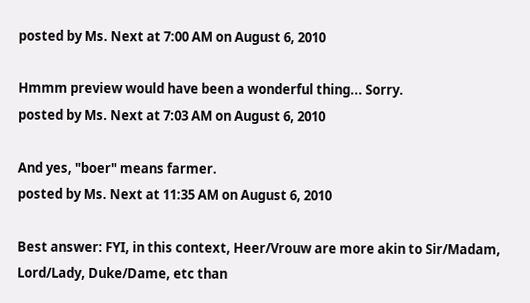posted by Ms. Next at 7:00 AM on August 6, 2010

Hmmm preview would have been a wonderful thing... Sorry.
posted by Ms. Next at 7:03 AM on August 6, 2010

And yes, "boer" means farmer.
posted by Ms. Next at 11:35 AM on August 6, 2010

Best answer: FYI, in this context, Heer/Vrouw are more akin to Sir/Madam, Lord/Lady, Duke/Dame, etc than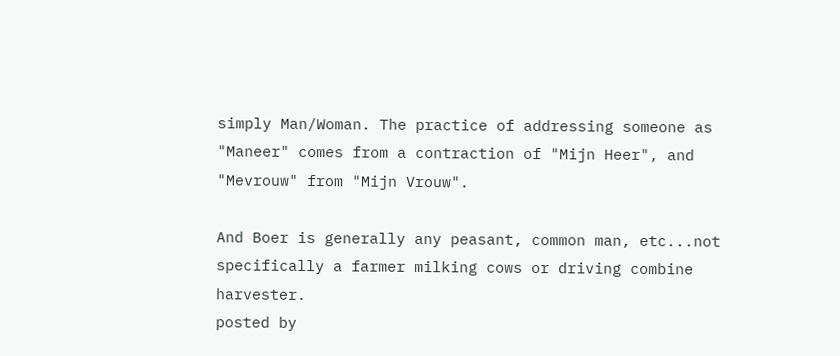simply Man/Woman. The practice of addressing someone as "Maneer" comes from a contraction of "Mijn Heer", and "Mevrouw" from "Mijn Vrouw".

And Boer is generally any peasant, common man, etc...not specifically a farmer milking cows or driving combine harvester.
posted by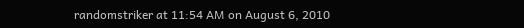randomstriker at 11:54 AM on August 6, 2010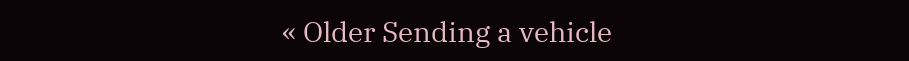« Older Sending a vehicle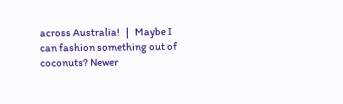across Australia!   |   Maybe I can fashion something out of coconuts? Newer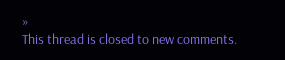»
This thread is closed to new comments.